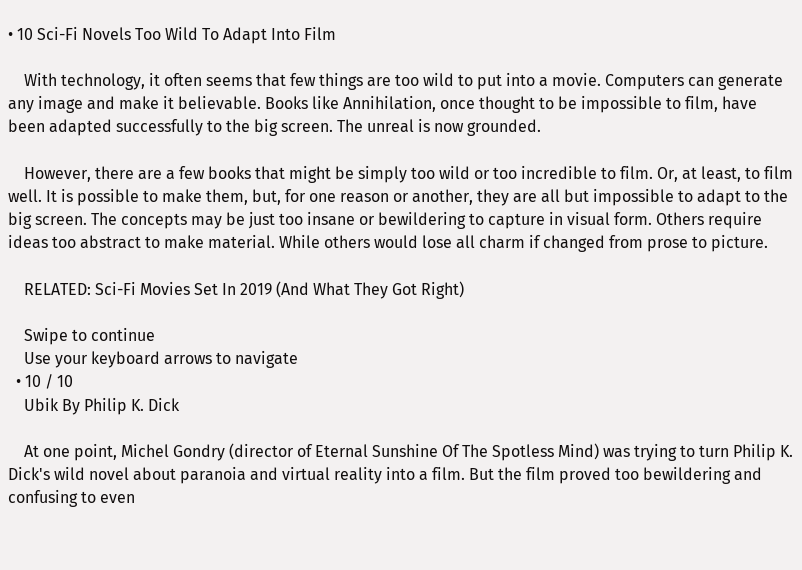• 10 Sci-Fi Novels Too Wild To Adapt Into Film

    With technology, it often seems that few things are too wild to put into a movie. Computers can generate any image and make it believable. Books like Annihilation, once thought to be impossible to film, have been adapted successfully to the big screen. The unreal is now grounded.

    However, there are a few books that might be simply too wild or too incredible to film. Or, at least, to film well. It is possible to make them, but, for one reason or another, they are all but impossible to adapt to the big screen. The concepts may be just too insane or bewildering to capture in visual form. Others require ideas too abstract to make material. While others would lose all charm if changed from prose to picture.

    RELATED: Sci-Fi Movies Set In 2019 (And What They Got Right)

    Swipe to continue
    Use your keyboard arrows to navigate
  • 10 / 10
    Ubik By Philip K. Dick

    At one point, Michel Gondry (director of Eternal Sunshine Of The Spotless Mind) was trying to turn Philip K. Dick's wild novel about paranoia and virtual reality into a film. But the film proved too bewildering and confusing to even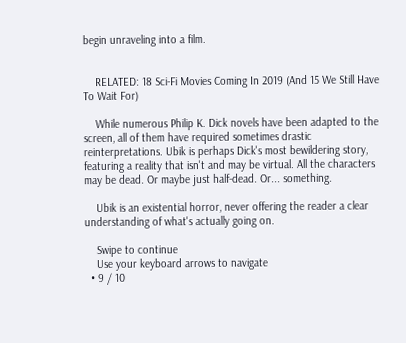begin unraveling into a film.


    RELATED: 18 Sci-Fi Movies Coming In 2019 (And 15 We Still Have To Wait For)

    While numerous Philip K. Dick novels have been adapted to the screen, all of them have required sometimes drastic reinterpretations. Ubik is perhaps Dick's most bewildering story, featuring a reality that isn't and may be virtual. All the characters may be dead. Or maybe just half-dead. Or... something.

    Ubik is an existential horror, never offering the reader a clear understanding of what's actually going on.

    Swipe to continue
    Use your keyboard arrows to navigate
  • 9 / 10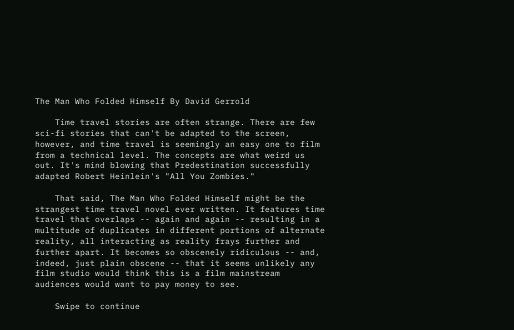The Man Who Folded Himself By David Gerrold

    Time travel stories are often strange. There are few sci-fi stories that can't be adapted to the screen, however, and time travel is seemingly an easy one to film from a technical level. The concepts are what weird us out. It's mind blowing that Predestination successfully adapted Robert Heinlein's "All You Zombies."

    That said, The Man Who Folded Himself might be the strangest time travel novel ever written. It features time travel that overlaps -- again and again -- resulting in a multitude of duplicates in different portions of alternate reality, all interacting as reality frays further and further apart. It becomes so obscenely ridiculous -- and, indeed, just plain obscene -- that it seems unlikely any film studio would think this is a film mainstream audiences would want to pay money to see.

    Swipe to continue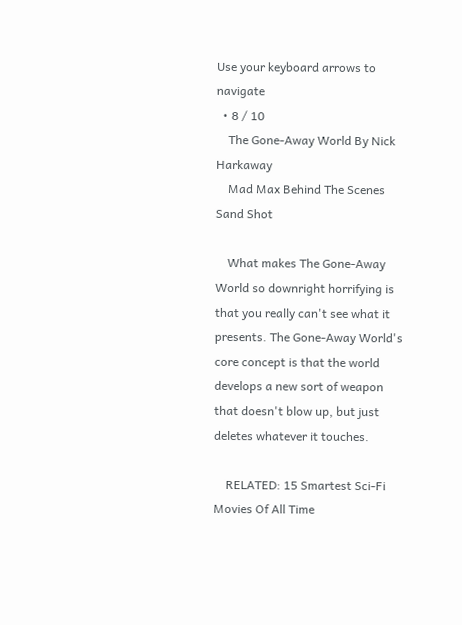Use your keyboard arrows to navigate
  • 8 / 10
    The Gone-Away World By Nick Harkaway
    Mad Max Behind The Scenes Sand Shot

    What makes The Gone-Away World so downright horrifying is that you really can't see what it presents. The Gone-Away World's core concept is that the world develops a new sort of weapon that doesn't blow up, but just deletes whatever it touches.

    RELATED: 15 Smartest Sci-Fi Movies Of All Time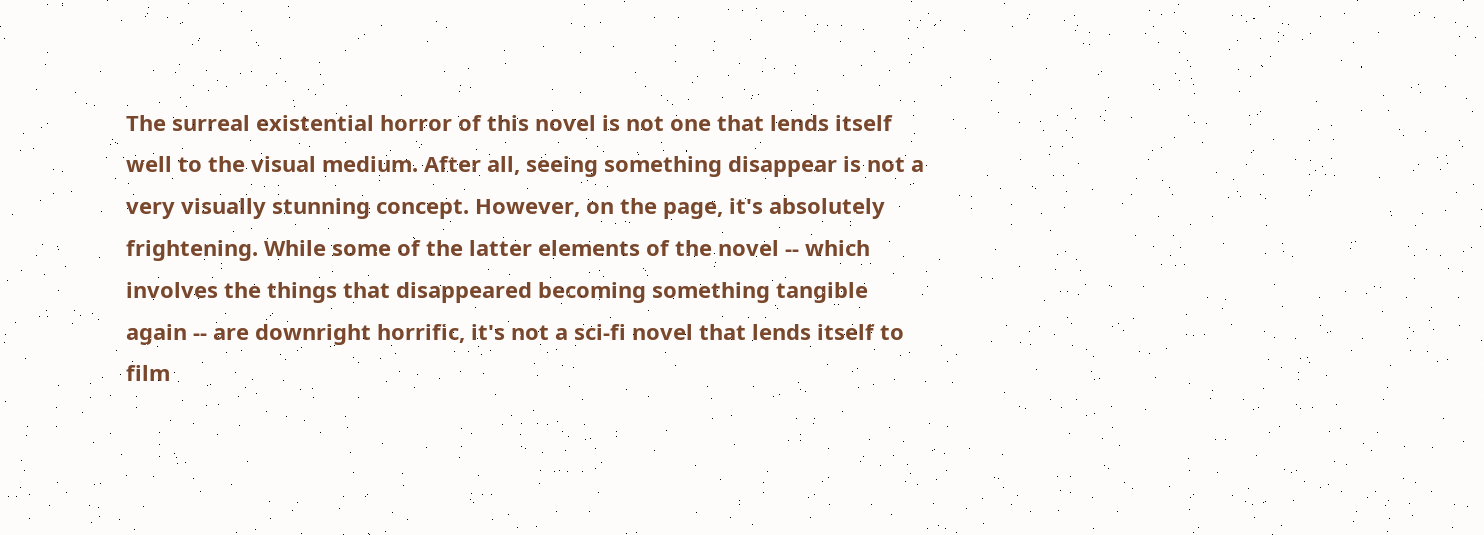The surreal existential horror of this novel is not one that lends itself well to the visual medium. After all, seeing something disappear is not a very visually stunning concept. However, on the page, it's absolutely frightening. While some of the latter elements of the novel -- which involves the things that disappeared becoming something tangible again -- are downright horrific, it's not a sci-fi novel that lends itself to film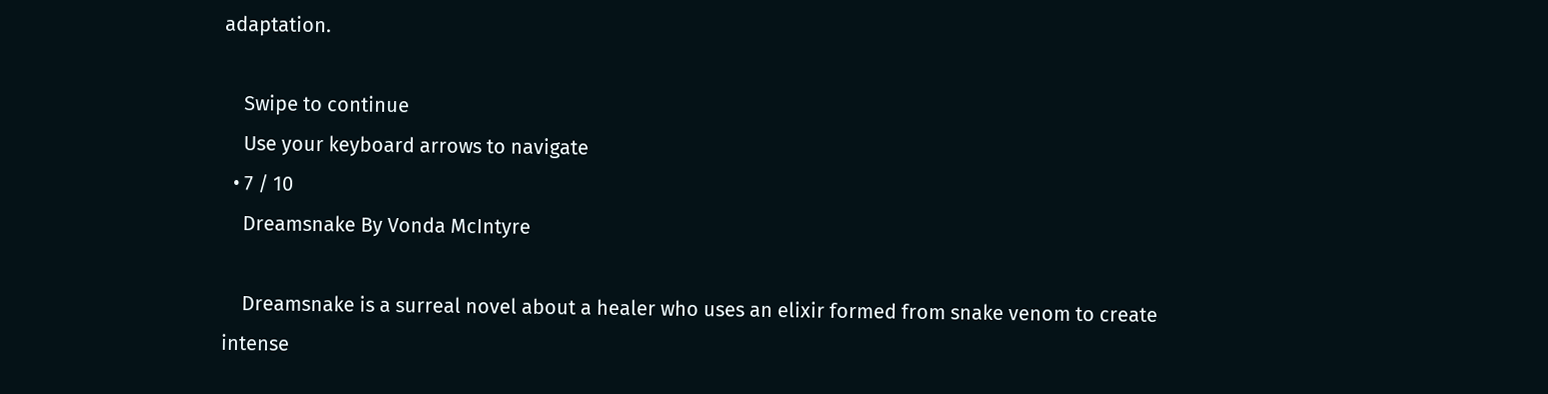adaptation.

    Swipe to continue
    Use your keyboard arrows to navigate
  • 7 / 10
    Dreamsnake By Vonda McIntyre

    Dreamsnake is a surreal novel about a healer who uses an elixir formed from snake venom to create intense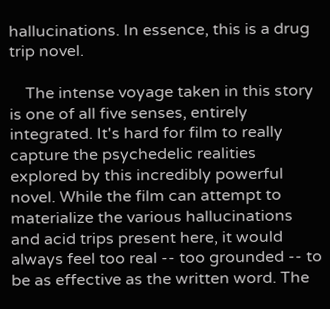hallucinations. In essence, this is a drug trip novel.

    The intense voyage taken in this story is one of all five senses, entirely integrated. It's hard for film to really capture the psychedelic realities explored by this incredibly powerful novel. While the film can attempt to materialize the various hallucinations and acid trips present here, it would always feel too real -- too grounded -- to be as effective as the written word. The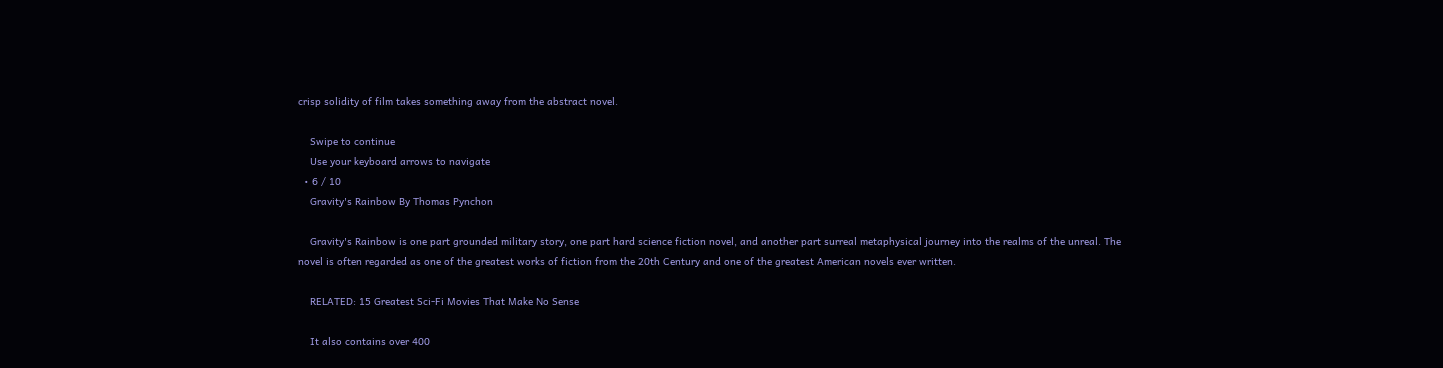crisp solidity of film takes something away from the abstract novel.

    Swipe to continue
    Use your keyboard arrows to navigate
  • 6 / 10
    Gravity's Rainbow By Thomas Pynchon

    Gravity's Rainbow is one part grounded military story, one part hard science fiction novel, and another part surreal metaphysical journey into the realms of the unreal. The novel is often regarded as one of the greatest works of fiction from the 20th Century and one of the greatest American novels ever written.

    RELATED: 15 Greatest Sci-Fi Movies That Make No Sense

    It also contains over 400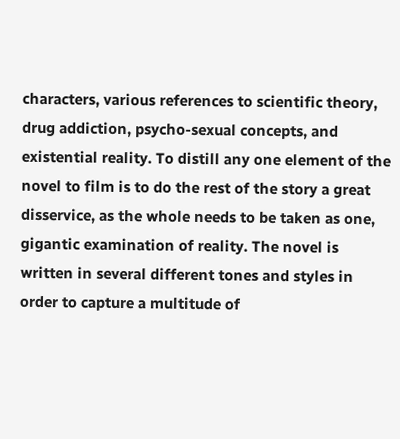characters, various references to scientific theory, drug addiction, psycho-sexual concepts, and existential reality. To distill any one element of the novel to film is to do the rest of the story a great disservice, as the whole needs to be taken as one, gigantic examination of reality. The novel is written in several different tones and styles in order to capture a multitude of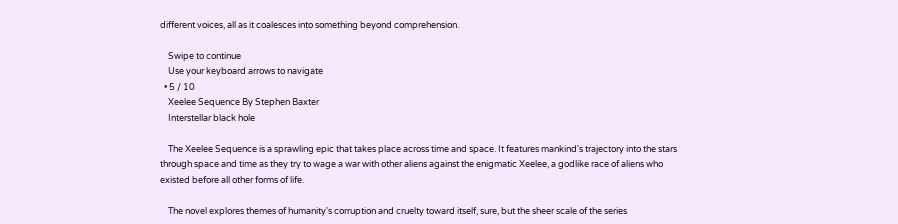different voices, all as it coalesces into something beyond comprehension.

    Swipe to continue
    Use your keyboard arrows to navigate
  • 5 / 10
    Xeelee Sequence By Stephen Baxter
    Interstellar black hole

    The Xeelee Sequence is a sprawling epic that takes place across time and space. It features mankind's trajectory into the stars through space and time as they try to wage a war with other aliens against the enigmatic Xeelee, a godlike race of aliens who existed before all other forms of life.

    The novel explores themes of humanity's corruption and cruelty toward itself, sure, but the sheer scale of the series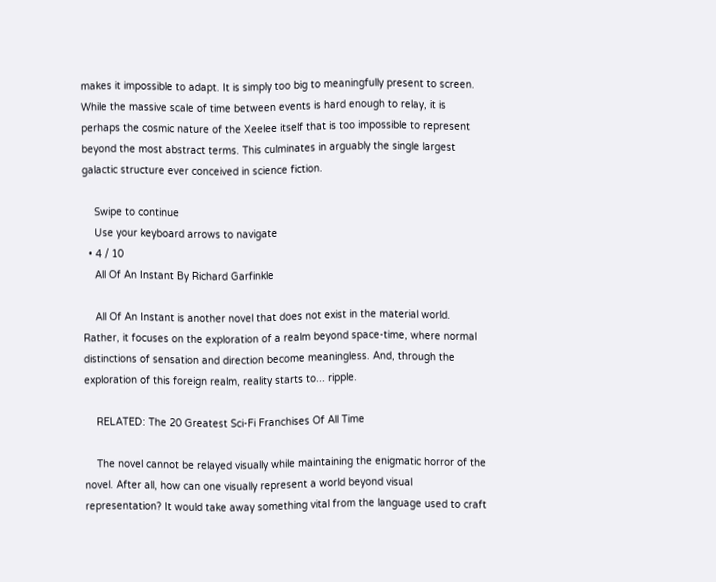makes it impossible to adapt. It is simply too big to meaningfully present to screen. While the massive scale of time between events is hard enough to relay, it is perhaps the cosmic nature of the Xeelee itself that is too impossible to represent beyond the most abstract terms. This culminates in arguably the single largest galactic structure ever conceived in science fiction.

    Swipe to continue
    Use your keyboard arrows to navigate
  • 4 / 10
    All Of An Instant By Richard Garfinkle

    All Of An Instant is another novel that does not exist in the material world. Rather, it focuses on the exploration of a realm beyond space-time, where normal distinctions of sensation and direction become meaningless. And, through the exploration of this foreign realm, reality starts to... ripple.

    RELATED: The 20 Greatest Sci-Fi Franchises Of All Time

    The novel cannot be relayed visually while maintaining the enigmatic horror of the novel. After all, how can one visually represent a world beyond visual representation? It would take away something vital from the language used to craft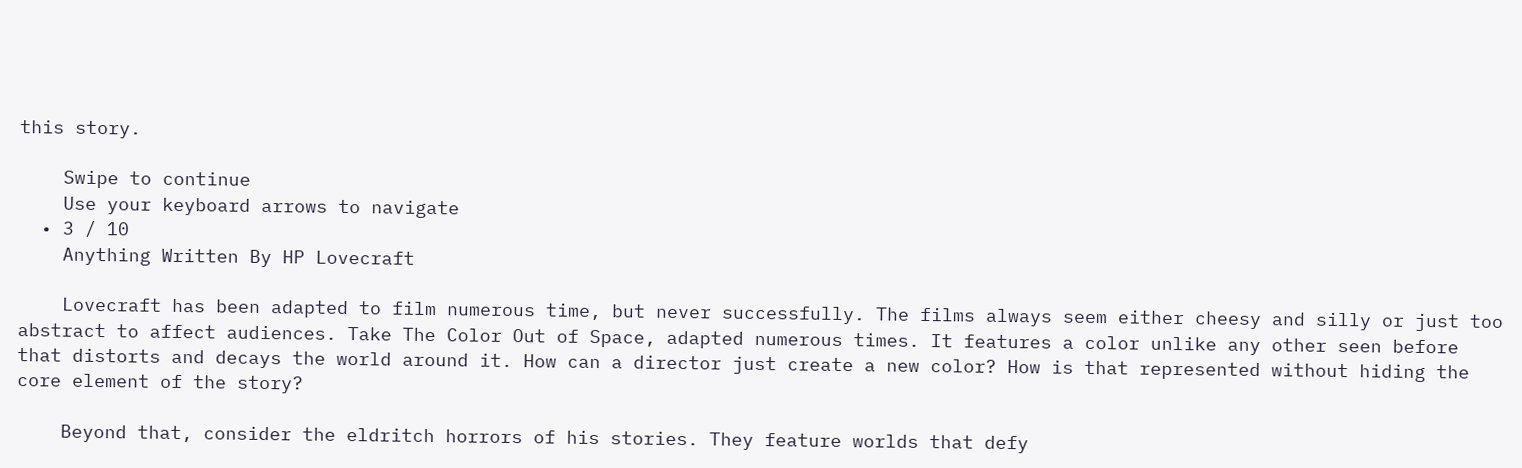this story.

    Swipe to continue
    Use your keyboard arrows to navigate
  • 3 / 10
    Anything Written By HP Lovecraft

    Lovecraft has been adapted to film numerous time, but never successfully. The films always seem either cheesy and silly or just too abstract to affect audiences. Take The Color Out of Space, adapted numerous times. It features a color unlike any other seen before that distorts and decays the world around it. How can a director just create a new color? How is that represented without hiding the core element of the story?

    Beyond that, consider the eldritch horrors of his stories. They feature worlds that defy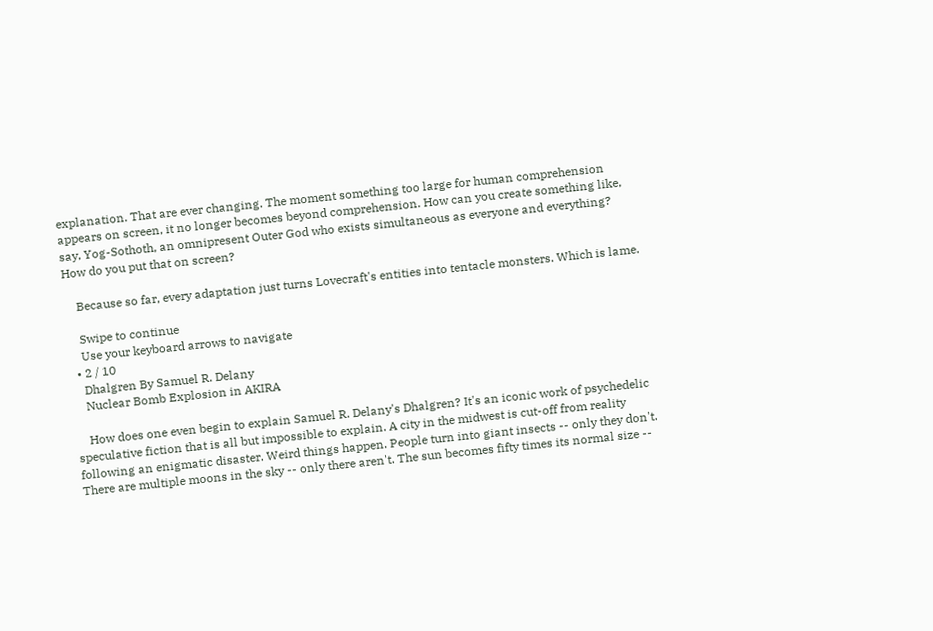explanation. That are ever changing. The moment something too large for human comprehension appears on screen, it no longer becomes beyond comprehension. How can you create something like, say, Yog-Sothoth, an omnipresent Outer God who exists simultaneous as everyone and everything? How do you put that on screen?

    Because so far, every adaptation just turns Lovecraft's entities into tentacle monsters. Which is lame.

    Swipe to continue
    Use your keyboard arrows to navigate
  • 2 / 10
    Dhalgren By Samuel R. Delany
    Nuclear Bomb Explosion in AKIRA

    How does one even begin to explain Samuel R. Delany's Dhalgren? It's an iconic work of psychedelic speculative fiction that is all but impossible to explain. A city in the midwest is cut-off from reality following an enigmatic disaster. Weird things happen. People turn into giant insects -- only they don't. There are multiple moons in the sky -- only there aren't. The sun becomes fifty times its normal size --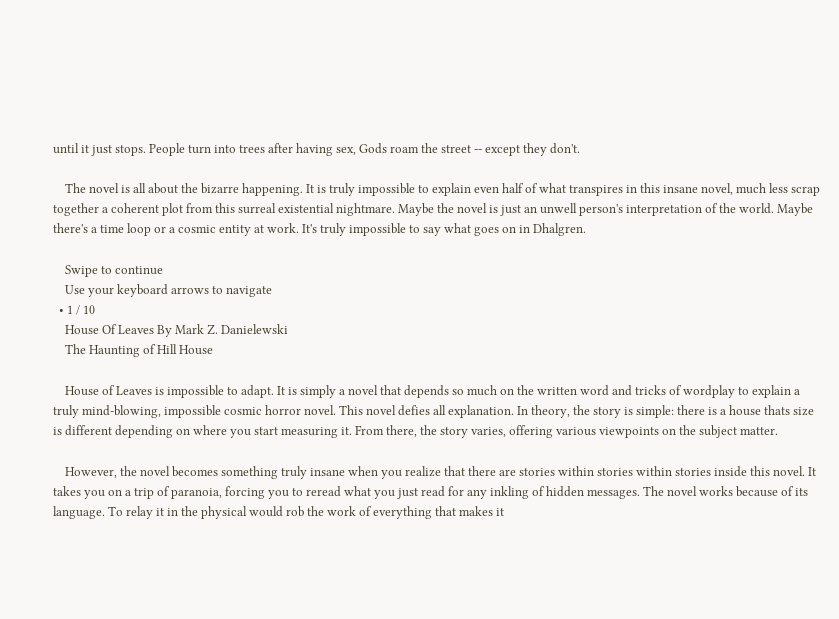until it just stops. People turn into trees after having sex, Gods roam the street -- except they don't.

    The novel is all about the bizarre happening. It is truly impossible to explain even half of what transpires in this insane novel, much less scrap together a coherent plot from this surreal existential nightmare. Maybe the novel is just an unwell person's interpretation of the world. Maybe there's a time loop or a cosmic entity at work. It's truly impossible to say what goes on in Dhalgren.

    Swipe to continue
    Use your keyboard arrows to navigate
  • 1 / 10
    House Of Leaves By Mark Z. Danielewski
    The Haunting of Hill House

    House of Leaves is impossible to adapt. It is simply a novel that depends so much on the written word and tricks of wordplay to explain a truly mind-blowing, impossible cosmic horror novel. This novel defies all explanation. In theory, the story is simple: there is a house thats size is different depending on where you start measuring it. From there, the story varies, offering various viewpoints on the subject matter.

    However, the novel becomes something truly insane when you realize that there are stories within stories within stories inside this novel. It takes you on a trip of paranoia, forcing you to reread what you just read for any inkling of hidden messages. The novel works because of its language. To relay it in the physical would rob the work of everything that makes it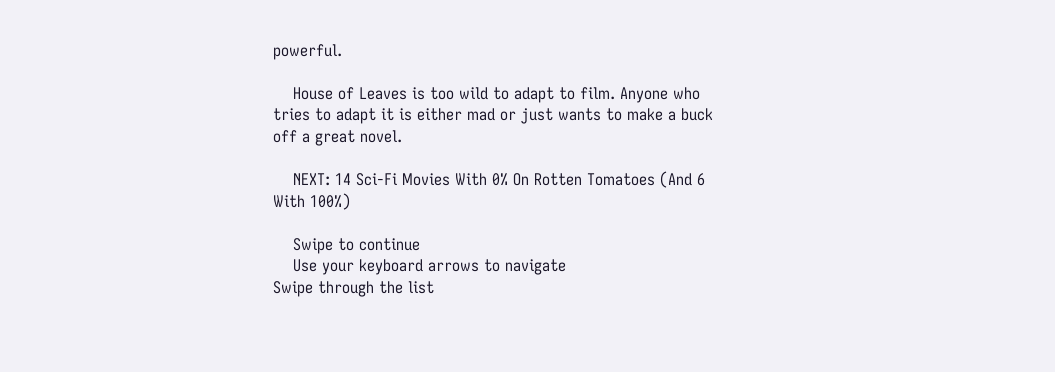powerful.

    House of Leaves is too wild to adapt to film. Anyone who tries to adapt it is either mad or just wants to make a buck off a great novel.

    NEXT: 14 Sci-Fi Movies With 0% On Rotten Tomatoes (And 6 With 100%)

    Swipe to continue
    Use your keyboard arrows to navigate
Swipe through the list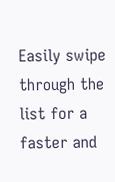Easily swipe through the list for a faster and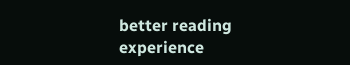better reading experience